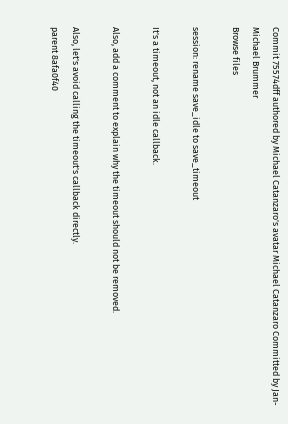Commit 75574dff authored by Michael Catanzaro's avatar Michael Catanzaro Committed by Jan-Michael Brummer
Browse files

session: rename save_idle to save_timeout

It's a timeout, not an idle callback.

Also, add a comment to explain why the timeout should not be removed.

Also, let's avoid calling the timeout's callback directly.
parent 8afa0f40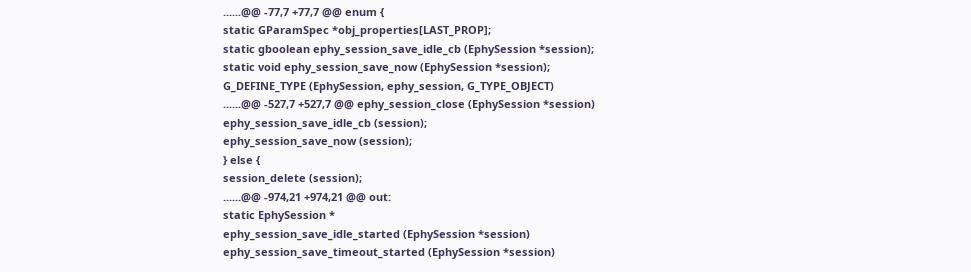......@@ -77,7 +77,7 @@ enum {
static GParamSpec *obj_properties[LAST_PROP];
static gboolean ephy_session_save_idle_cb (EphySession *session);
static void ephy_session_save_now (EphySession *session);
G_DEFINE_TYPE (EphySession, ephy_session, G_TYPE_OBJECT)
......@@ -527,7 +527,7 @@ ephy_session_close (EphySession *session)
ephy_session_save_idle_cb (session);
ephy_session_save_now (session);
} else {
session_delete (session);
......@@ -974,21 +974,21 @@ out:
static EphySession *
ephy_session_save_idle_started (EphySession *session)
ephy_session_save_timeout_started (EphySession *session)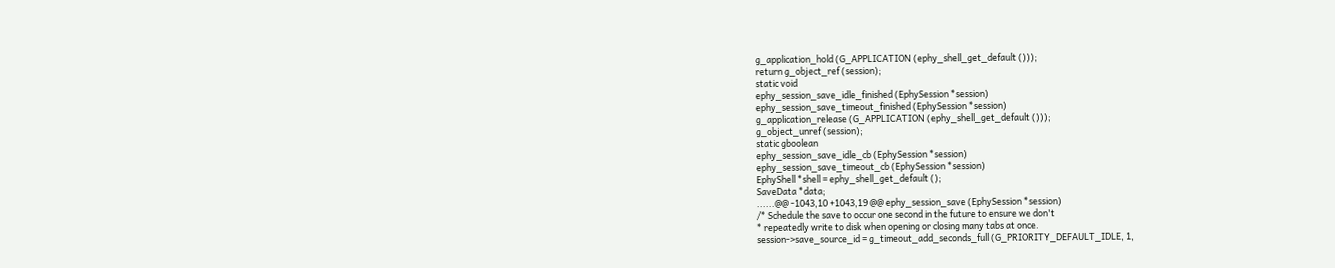g_application_hold (G_APPLICATION (ephy_shell_get_default ()));
return g_object_ref (session);
static void
ephy_session_save_idle_finished (EphySession *session)
ephy_session_save_timeout_finished (EphySession *session)
g_application_release (G_APPLICATION (ephy_shell_get_default ()));
g_object_unref (session);
static gboolean
ephy_session_save_idle_cb (EphySession *session)
ephy_session_save_timeout_cb (EphySession *session)
EphyShell *shell = ephy_shell_get_default ();
SaveData *data;
......@@ -1043,10 +1043,19 @@ ephy_session_save (EphySession *session)
/* Schedule the save to occur one second in the future to ensure we don't
* repeatedly write to disk when opening or closing many tabs at once.
session->save_source_id = g_timeout_add_seconds_full (G_PRIORITY_DEFAULT_IDLE, 1,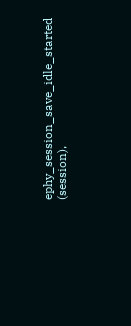ephy_session_save_idle_started (session),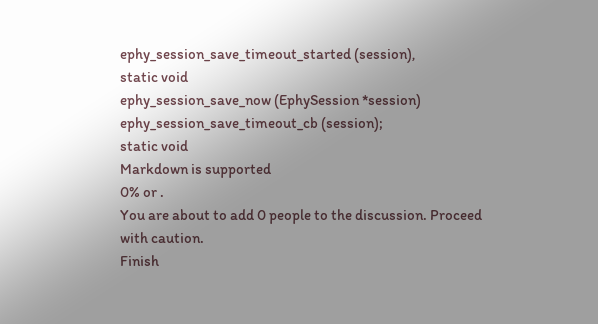ephy_session_save_timeout_started (session),
static void
ephy_session_save_now (EphySession *session)
ephy_session_save_timeout_cb (session);
static void
Markdown is supported
0% or .
You are about to add 0 people to the discussion. Proceed with caution.
Finish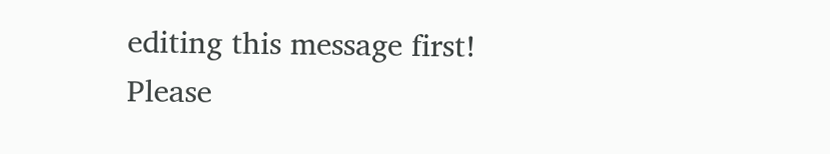editing this message first!
Please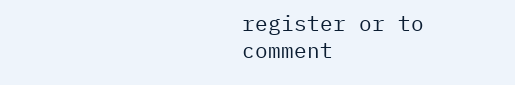register or to comment